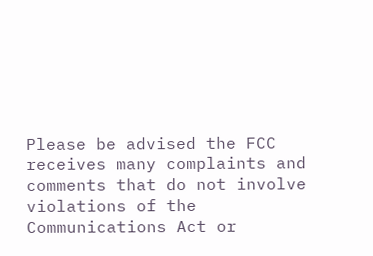Please be advised the FCC receives many complaints and comments that do not involve violations of the Communications Act or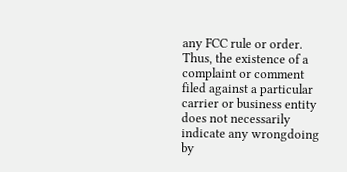any FCC rule or order. Thus, the existence of a complaint or comment filed against a particular carrier or business entity does not necessarily indicate any wrongdoing by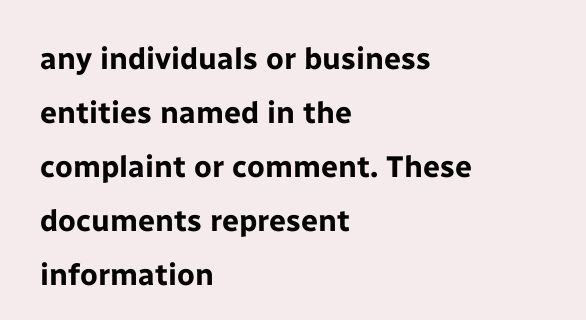any individuals or business entities named in the complaint or comment. These documents represent information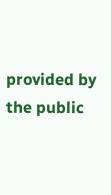provided by the public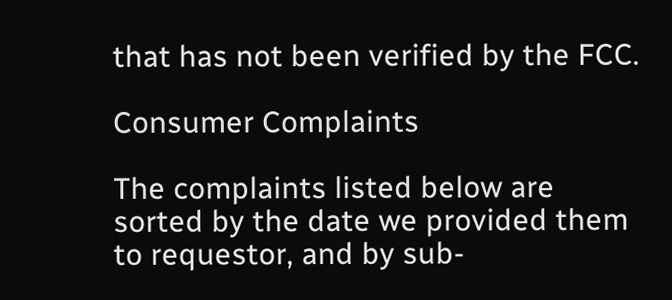that has not been verified by the FCC.

Consumer Complaints

The complaints listed below are sorted by the date we provided them to requestor, and by sub-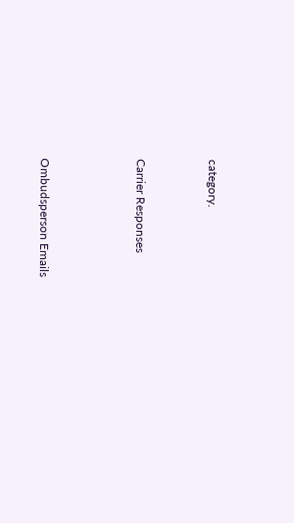category.


Carrier Responses



Ombudsperson Emails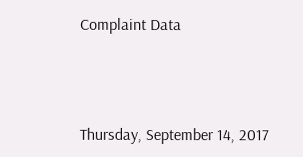Complaint Data



Thursday, September 14, 2017